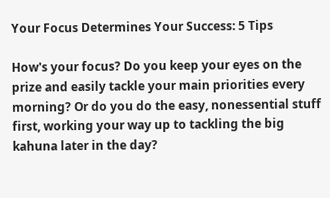Your Focus Determines Your Success: 5 Tips

How's your focus? Do you keep your eyes on the prize and easily tackle your main priorities every morning? Or do you do the easy, nonessential stuff first, working your way up to tackling the big kahuna later in the day?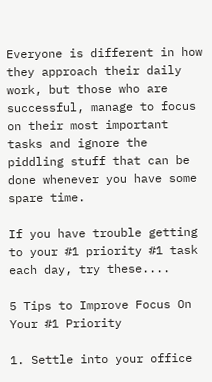Everyone is different in how they approach their daily work, but those who are successful, manage to focus on their most important tasks and ignore the piddling stuff that can be done whenever you have some spare time.

If you have trouble getting to your #1 priority #1 task each day, try these....

5 Tips to Improve Focus On Your #1 Priority

1. Settle into your office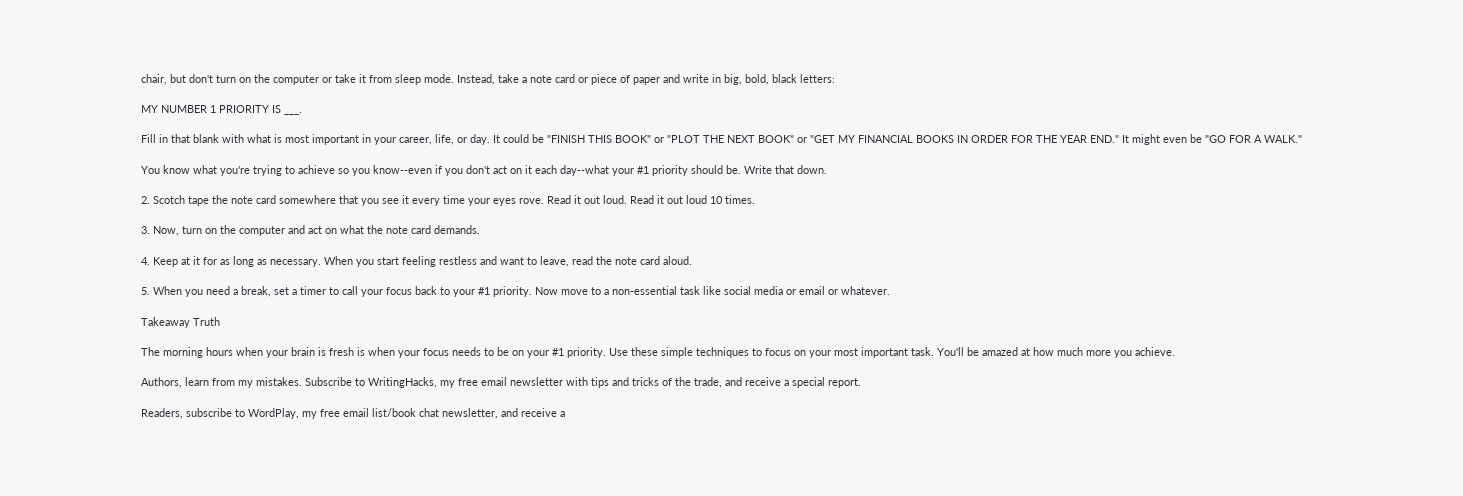chair, but don't turn on the computer or take it from sleep mode. Instead, take a note card or piece of paper and write in big, bold, black letters:

MY NUMBER 1 PRIORITY IS ___.

Fill in that blank with what is most important in your career, life, or day. It could be "FINISH THIS BOOK" or "PLOT THE NEXT BOOK" or "GET MY FINANCIAL BOOKS IN ORDER FOR THE YEAR END." It might even be "GO FOR A WALK."

You know what you're trying to achieve so you know--even if you don't act on it each day--what your #1 priority should be. Write that down.

2. Scotch tape the note card somewhere that you see it every time your eyes rove. Read it out loud. Read it out loud 10 times.

3. Now, turn on the computer and act on what the note card demands.

4. Keep at it for as long as necessary. When you start feeling restless and want to leave, read the note card aloud.

5. When you need a break, set a timer to call your focus back to your #1 priority. Now move to a non-essential task like social media or email or whatever.

Takeaway Truth

The morning hours when your brain is fresh is when your focus needs to be on your #1 priority. Use these simple techniques to focus on your most important task. You'll be amazed at how much more you achieve.

Authors, learn from my mistakes. Subscribe to WritingHacks, my free email newsletter with tips and tricks of the trade, and receive a special report.

Readers, subscribe to WordPlay, my free email list/book chat newsletter, and receive a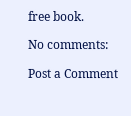free book.

No comments:

Post a Comment